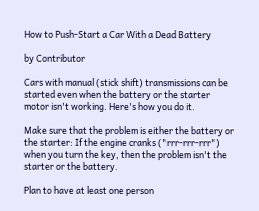How to Push-Start a Car With a Dead Battery

by Contributor

Cars with manual (stick shift) transmissions can be started even when the battery or the starter motor isn't working. Here's how you do it.

Make sure that the problem is either the battery or the starter: If the engine cranks ("rrr-rrr-rrr") when you turn the key, then the problem isn't the starter or the battery.

Plan to have at least one person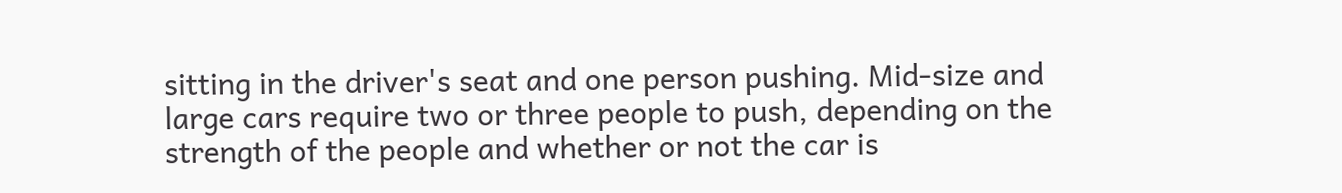sitting in the driver's seat and one person pushing. Mid-size and large cars require two or three people to push, depending on the strength of the people and whether or not the car is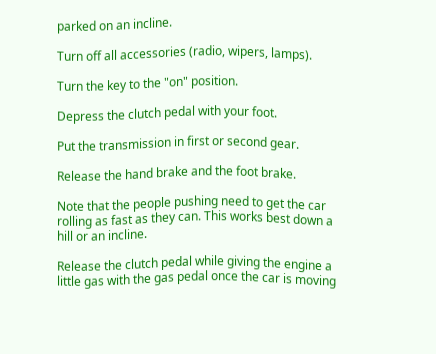parked on an incline.

Turn off all accessories (radio, wipers, lamps).

Turn the key to the "on" position.

Depress the clutch pedal with your foot.

Put the transmission in first or second gear.

Release the hand brake and the foot brake.

Note that the people pushing need to get the car rolling as fast as they can. This works best down a hill or an incline.

Release the clutch pedal while giving the engine a little gas with the gas pedal once the car is moving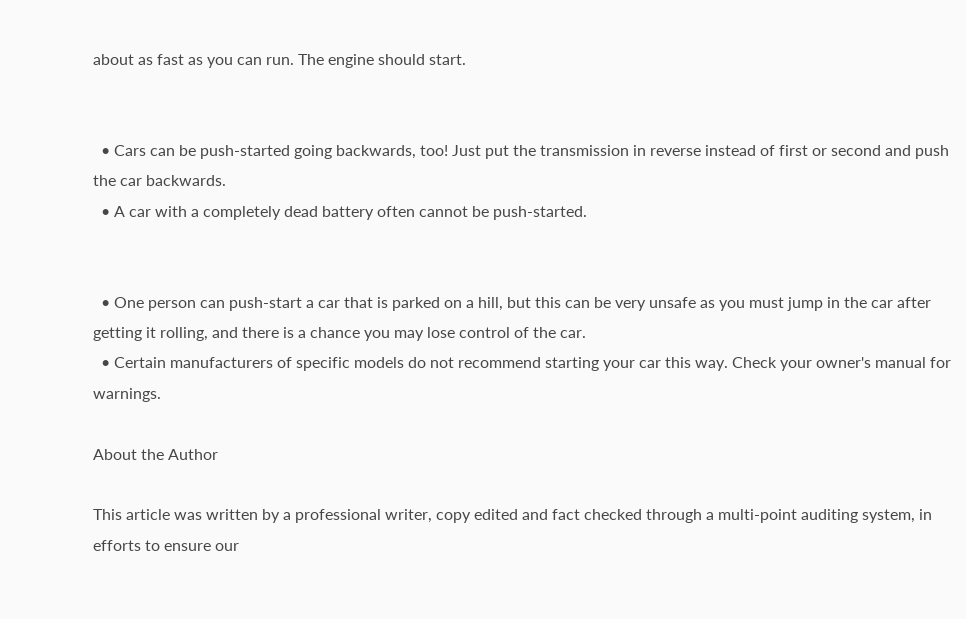about as fast as you can run. The engine should start.


  • Cars can be push-started going backwards, too! Just put the transmission in reverse instead of first or second and push the car backwards.
  • A car with a completely dead battery often cannot be push-started.


  • One person can push-start a car that is parked on a hill, but this can be very unsafe as you must jump in the car after getting it rolling, and there is a chance you may lose control of the car.
  • Certain manufacturers of specific models do not recommend starting your car this way. Check your owner's manual for warnings.

About the Author

This article was written by a professional writer, copy edited and fact checked through a multi-point auditing system, in efforts to ensure our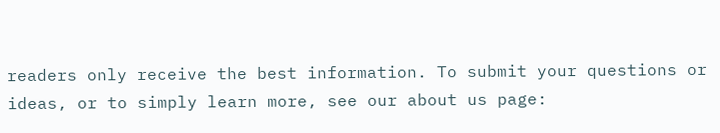readers only receive the best information. To submit your questions or ideas, or to simply learn more, see our about us page: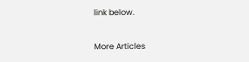link below.

More Articles